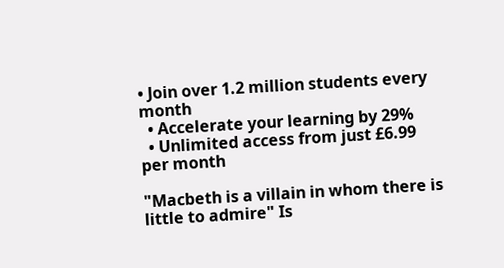• Join over 1.2 million students every month
  • Accelerate your learning by 29%
  • Unlimited access from just £6.99 per month

"Macbeth is a villain in whom there is little to admire" Is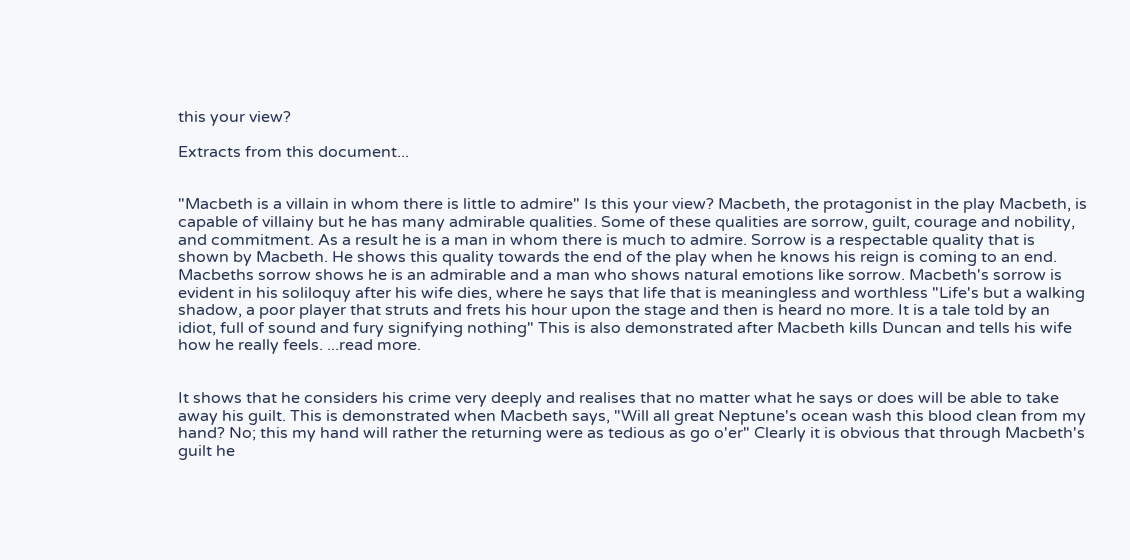this your view?

Extracts from this document...


"Macbeth is a villain in whom there is little to admire" Is this your view? Macbeth, the protagonist in the play Macbeth, is capable of villainy but he has many admirable qualities. Some of these qualities are sorrow, guilt, courage and nobility, and commitment. As a result he is a man in whom there is much to admire. Sorrow is a respectable quality that is shown by Macbeth. He shows this quality towards the end of the play when he knows his reign is coming to an end. Macbeths sorrow shows he is an admirable and a man who shows natural emotions like sorrow. Macbeth's sorrow is evident in his soliloquy after his wife dies, where he says that life that is meaningless and worthless "Life's but a walking shadow, a poor player that struts and frets his hour upon the stage and then is heard no more. It is a tale told by an idiot, full of sound and fury signifying nothing" This is also demonstrated after Macbeth kills Duncan and tells his wife how he really feels. ...read more.


It shows that he considers his crime very deeply and realises that no matter what he says or does will be able to take away his guilt. This is demonstrated when Macbeth says, "Will all great Neptune's ocean wash this blood clean from my hand? No; this my hand will rather the returning were as tedious as go o'er" Clearly it is obvious that through Macbeth's guilt he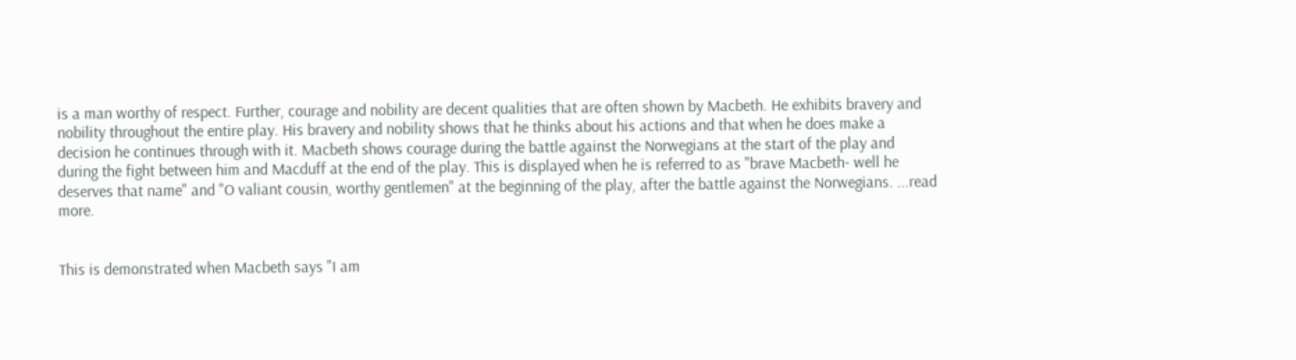is a man worthy of respect. Further, courage and nobility are decent qualities that are often shown by Macbeth. He exhibits bravery and nobility throughout the entire play. His bravery and nobility shows that he thinks about his actions and that when he does make a decision he continues through with it. Macbeth shows courage during the battle against the Norwegians at the start of the play and during the fight between him and Macduff at the end of the play. This is displayed when he is referred to as "brave Macbeth- well he deserves that name" and "O valiant cousin, worthy gentlemen" at the beginning of the play, after the battle against the Norwegians. ...read more.


This is demonstrated when Macbeth says "I am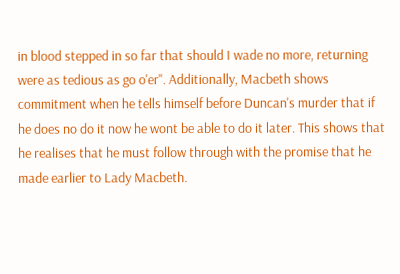in blood stepped in so far that should I wade no more, returning were as tedious as go o'er". Additionally, Macbeth shows commitment when he tells himself before Duncan's murder that if he does no do it now he wont be able to do it later. This shows that he realises that he must follow through with the promise that he made earlier to Lady Macbeth.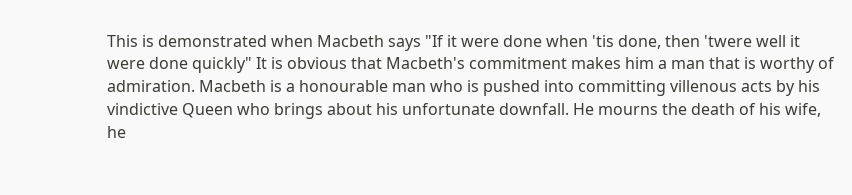This is demonstrated when Macbeth says "If it were done when 'tis done, then 'twere well it were done quickly" It is obvious that Macbeth's commitment makes him a man that is worthy of admiration. Macbeth is a honourable man who is pushed into committing villenous acts by his vindictive Queen who brings about his unfortunate downfall. He mourns the death of his wife, he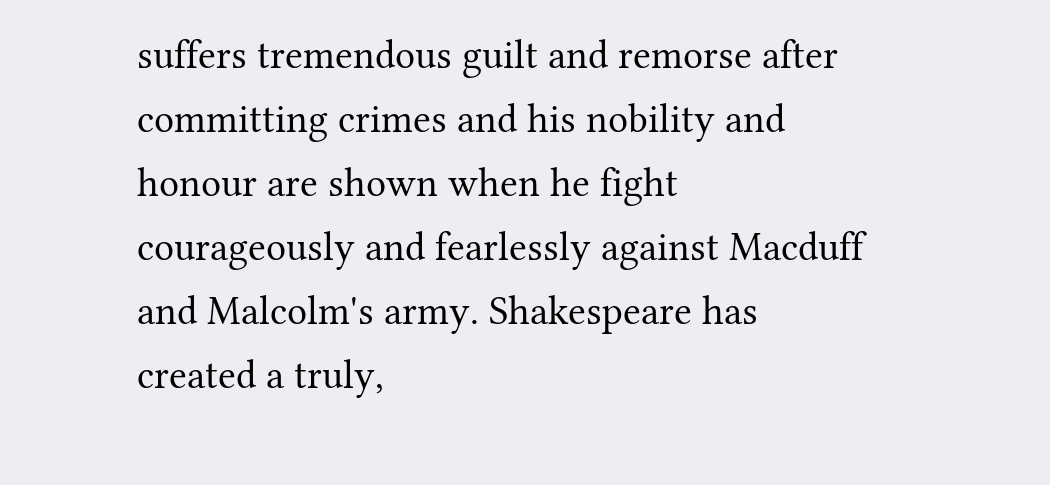suffers tremendous guilt and remorse after committing crimes and his nobility and honour are shown when he fight courageously and fearlessly against Macduff and Malcolm's army. Shakespeare has created a truly,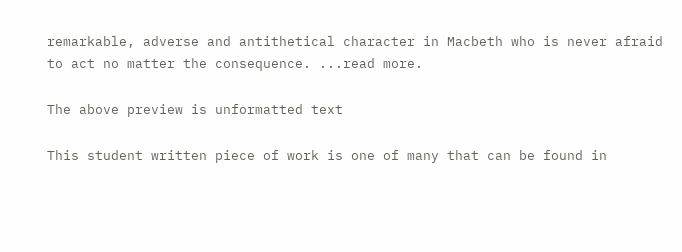remarkable, adverse and antithetical character in Macbeth who is never afraid to act no matter the consequence. ...read more.

The above preview is unformatted text

This student written piece of work is one of many that can be found in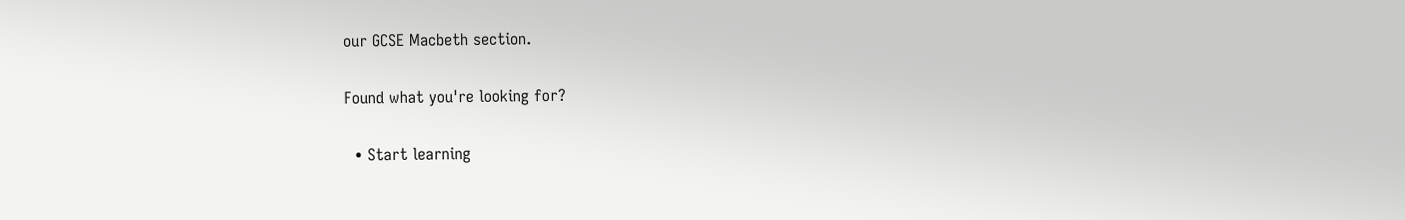our GCSE Macbeth section.

Found what you're looking for?

  • Start learning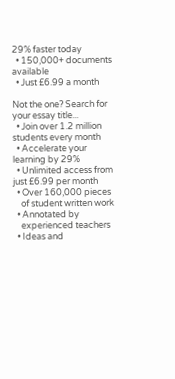29% faster today
  • 150,000+ documents available
  • Just £6.99 a month

Not the one? Search for your essay title...
  • Join over 1.2 million students every month
  • Accelerate your learning by 29%
  • Unlimited access from just £6.99 per month
  • Over 160,000 pieces
    of student written work
  • Annotated by
    experienced teachers
  • Ideas and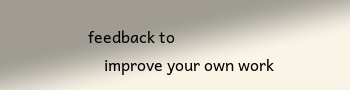feedback to
    improve your own work